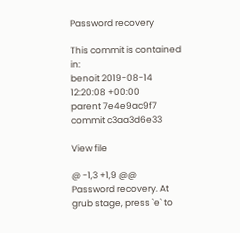Password recovery

This commit is contained in:
benoit 2019-08-14 12:20:08 +00:00
parent 7e4e9ac9f7
commit c3aa3d6e33

View file

@ -1,3 +1,9 @@
Password recovery. At grub stage, press `e` to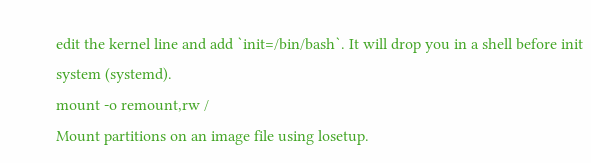edit the kernel line and add `init=/bin/bash`. It will drop you in a shell before init system (systemd).
mount -o remount,rw /
Mount partitions on an image file using losetup.